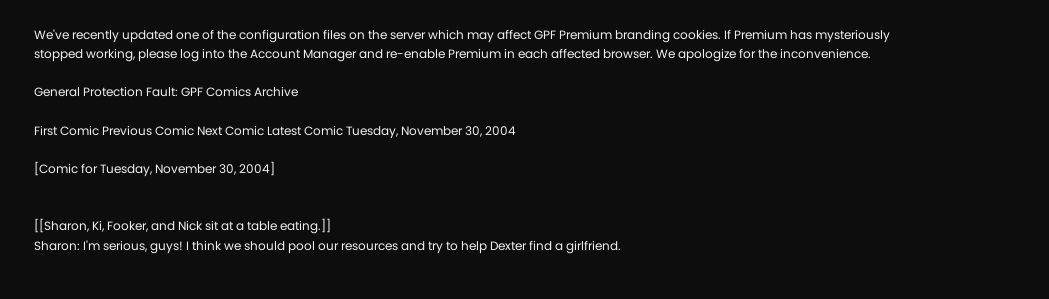We've recently updated one of the configuration files on the server which may affect GPF Premium branding cookies. If Premium has mysteriously stopped working, please log into the Account Manager and re-enable Premium in each affected browser. We apologize for the inconvenience.

General Protection Fault: GPF Comics Archive

First Comic Previous Comic Next Comic Latest Comic Tuesday, November 30, 2004

[Comic for Tuesday, November 30, 2004]


[[Sharon, Ki, Fooker, and Nick sit at a table eating.]]
Sharon: I'm serious, guys! I think we should pool our resources and try to help Dexter find a girlfriend.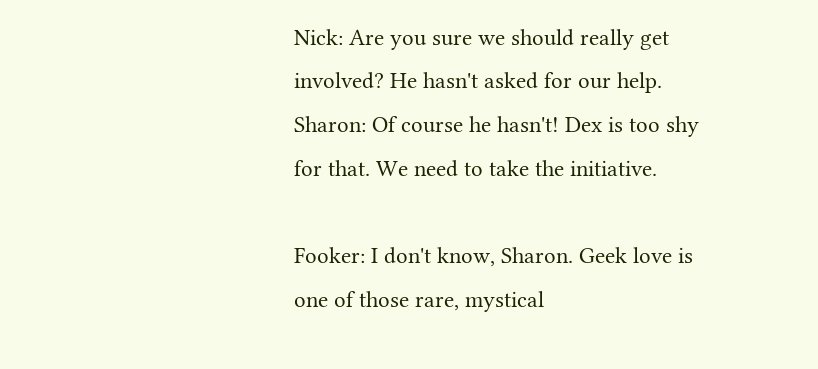Nick: Are you sure we should really get involved? He hasn't asked for our help.
Sharon: Of course he hasn't! Dex is too shy for that. We need to take the initiative.

Fooker: I don't know, Sharon. Geek love is one of those rare, mystical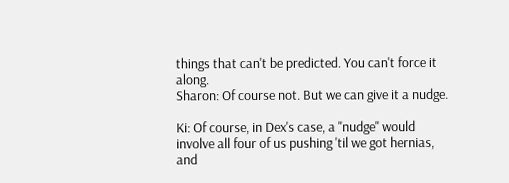things that can't be predicted. You can't force it along.
Sharon: Of course not. But we can give it a nudge.

Ki: Of course, in Dex's case, a "nudge" would involve all four of us pushing 'til we got hernias, and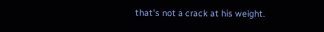that's not a crack at his weight.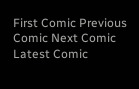First Comic Previous Comic Next Comic Latest Comic